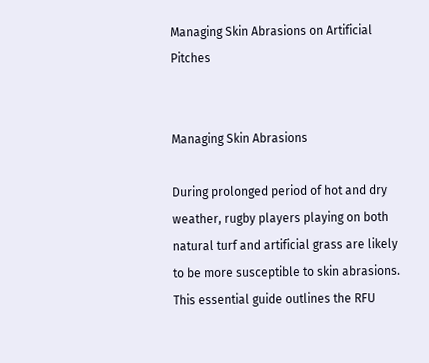Managing Skin Abrasions on Artificial Pitches


Managing Skin Abrasions

During prolonged period of hot and dry weather, rugby players playing on both natural turf and artificial grass are likely to be more susceptible to skin abrasions. This essential guide outlines the RFU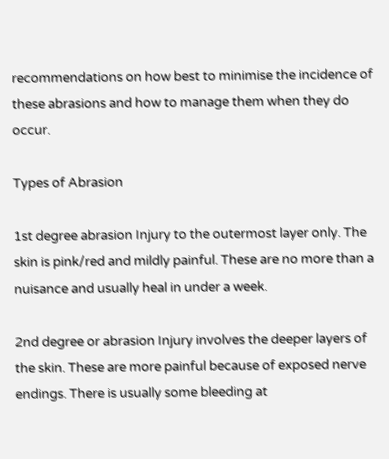recommendations on how best to minimise the incidence of these abrasions and how to manage them when they do occur.

Types of Abrasion

1st degree abrasion Injury to the outermost layer only. The skin is pink/red and mildly painful. These are no more than a nuisance and usually heal in under a week.

2nd degree or abrasion Injury involves the deeper layers of the skin. These are more painful because of exposed nerve endings. There is usually some bleeding at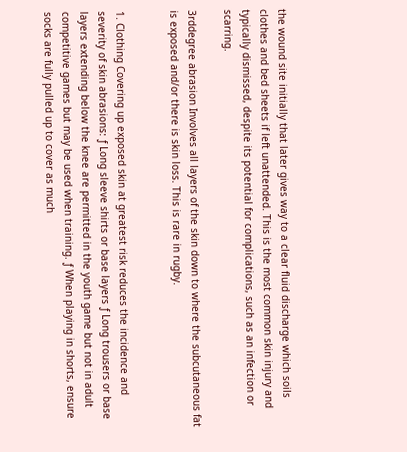the wound site initially that later gives way to a clear fluid discharge which soils clothes and bed sheets if left unattended. This is the most common skin injury and typically dismissed, despite its potential for complications, such as an infection or scarring.

3rddegree abrasion Involves all layers of the skin down to where the subcutaneous fat is exposed and/or there is skin loss. This is rare in rugby.


1. Clothing Covering up exposed skin at greatest risk reduces the incidence and severity of skin abrasions: ƒ Long sleeve shirts or base layers ƒ Long trousers or base layers extending below the knee are permitted in the youth game but not in adult competitive games but may be used when training. ƒ When playing in shorts, ensure socks are fully pulled up to cover as much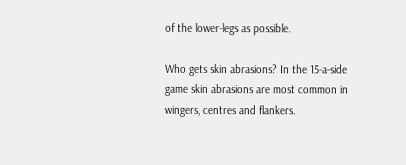of the lower-legs as possible.

Who gets skin abrasions? In the 15-a-side game skin abrasions are most common in wingers, centres and flankers.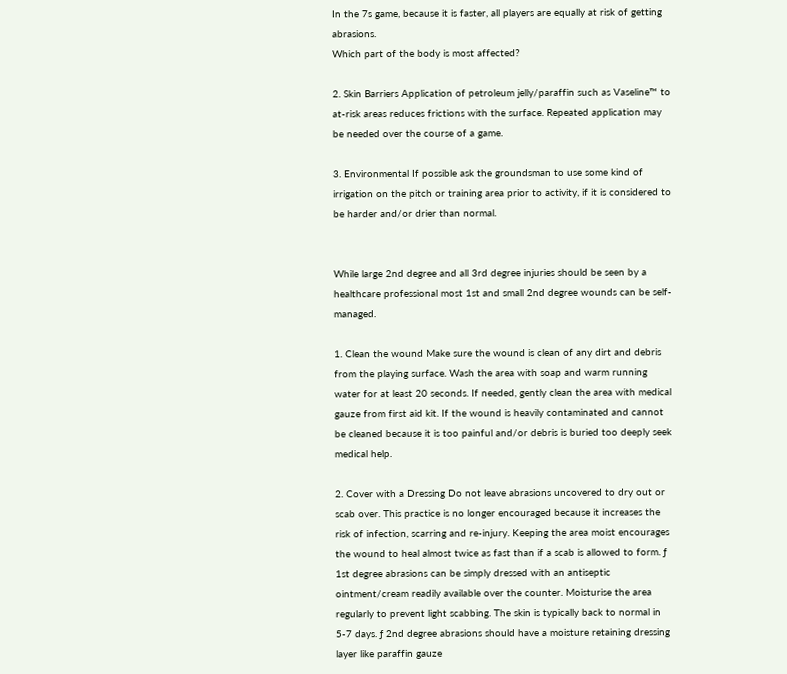In the 7s game, because it is faster, all players are equally at risk of getting abrasions.
Which part of the body is most affected?

2. Skin Barriers Application of petroleum jelly/paraffin such as Vaseline™ to at-risk areas reduces frictions with the surface. Repeated application may be needed over the course of a game.

3. Environmental If possible ask the groundsman to use some kind of irrigation on the pitch or training area prior to activity, if it is considered to be harder and/or drier than normal.


While large 2nd degree and all 3rd degree injuries should be seen by a healthcare professional most 1st and small 2nd degree wounds can be self-managed.

1. Clean the wound Make sure the wound is clean of any dirt and debris from the playing surface. Wash the area with soap and warm running water for at least 20 seconds. If needed, gently clean the area with medical gauze from first aid kit. If the wound is heavily contaminated and cannot be cleaned because it is too painful and/or debris is buried too deeply seek medical help.

2. Cover with a Dressing Do not leave abrasions uncovered to dry out or scab over. This practice is no longer encouraged because it increases the risk of infection, scarring and re-injury. Keeping the area moist encourages the wound to heal almost twice as fast than if a scab is allowed to form. ƒ 1st degree abrasions can be simply dressed with an antiseptic ointment/cream readily available over the counter. Moisturise the area regularly to prevent light scabbing. The skin is typically back to normal in 5-7 days. ƒ 2nd degree abrasions should have a moisture retaining dressing layer like paraffin gauze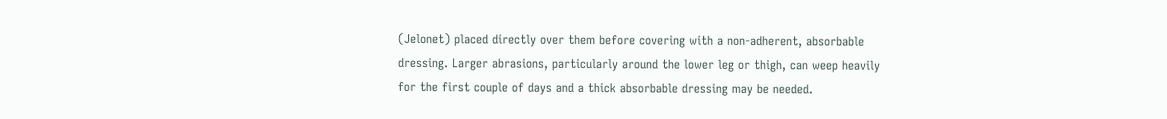(Jelonet) placed directly over them before covering with a non-adherent, absorbable dressing. Larger abrasions, particularly around the lower leg or thigh, can weep heavily for the first couple of days and a thick absorbable dressing may be needed.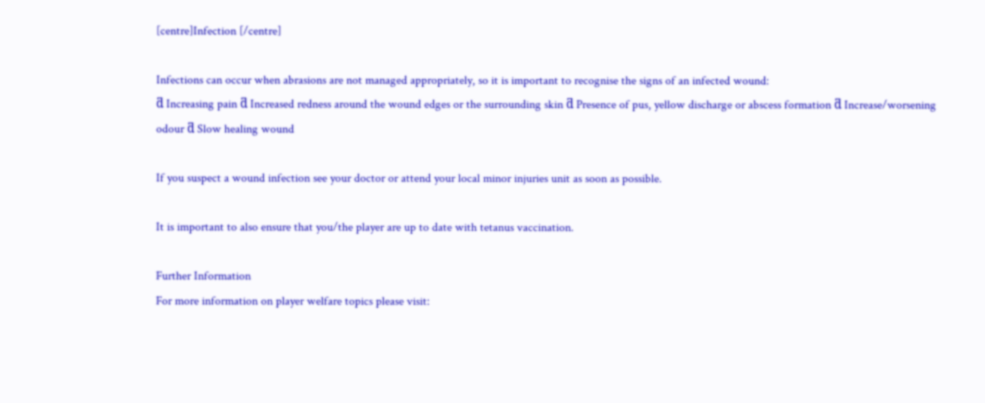[centre]Infection [/centre]

Infections can occur when abrasions are not managed appropriately, so it is important to recognise the signs of an infected wound:
ƌ Increasing pain ƌ Increased redness around the wound edges or the surrounding skin ƌ Presence of pus, yellow discharge or abscess formation ƌ Increase/worsening odour ƌ Slow healing wound

If you suspect a wound infection see your doctor or attend your local minor injuries unit as soon as possible.

It is important to also ensure that you/the player are up to date with tetanus vaccination.

Further Information
For more information on player welfare topics please visit: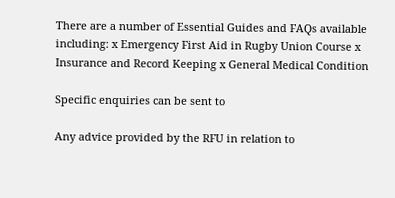There are a number of Essential Guides and FAQs available including: x Emergency First Aid in Rugby Union Course x Insurance and Record Keeping x General Medical Condition

Specific enquiries can be sent to

Any advice provided by the RFU in relation to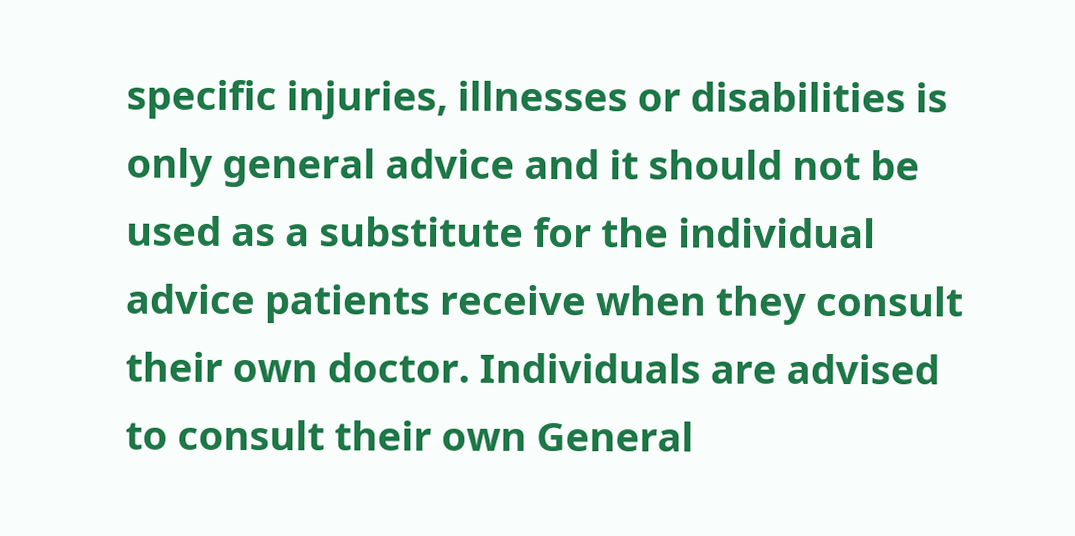specific injuries, illnesses or disabilities is only general advice and it should not be used as a substitute for the individual advice patients receive when they consult their own doctor. Individuals are advised to consult their own General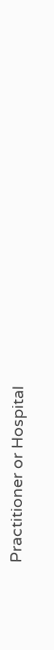Practitioner or Hospital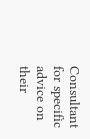Consultant for specific advice on their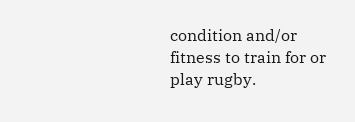condition and/or fitness to train for or play rugby.